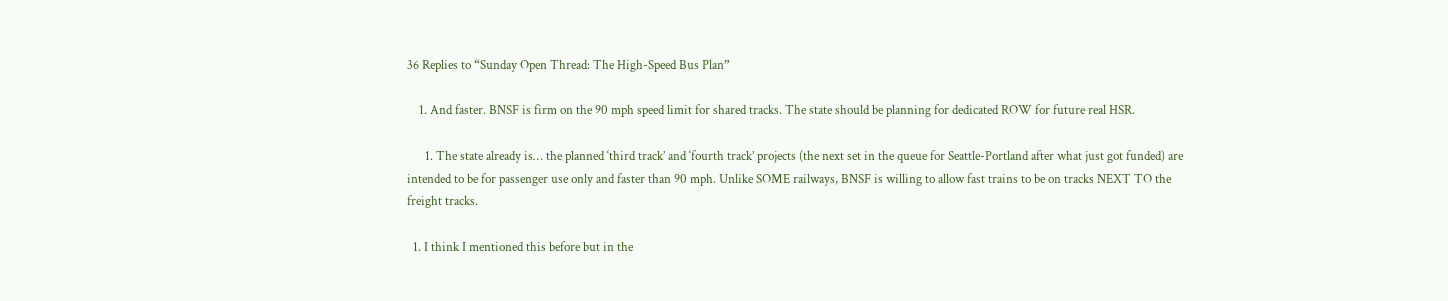36 Replies to “Sunday Open Thread: The High-Speed Bus Plan”

    1. And faster. BNSF is firm on the 90 mph speed limit for shared tracks. The state should be planning for dedicated ROW for future real HSR.

      1. The state already is… the planned ‘third track’ and ‘fourth track’ projects (the next set in the queue for Seattle-Portland after what just got funded) are intended to be for passenger use only and faster than 90 mph. Unlike SOME railways, BNSF is willing to allow fast trains to be on tracks NEXT TO the freight tracks.

  1. I think I mentioned this before but in the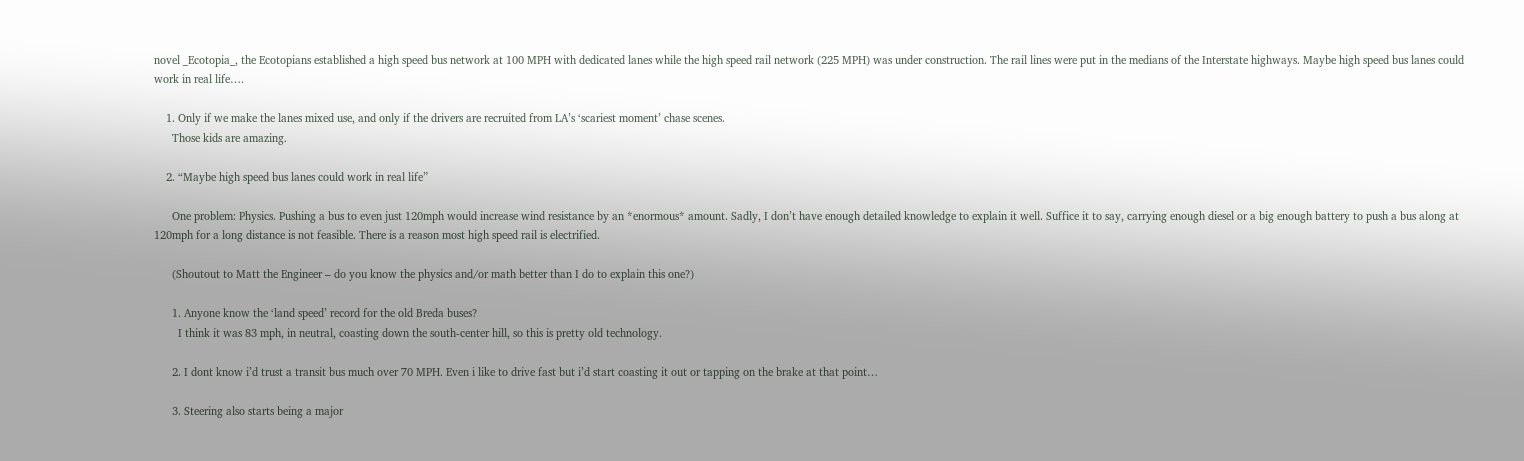novel _Ecotopia_, the Ecotopians established a high speed bus network at 100 MPH with dedicated lanes while the high speed rail network (225 MPH) was under construction. The rail lines were put in the medians of the Interstate highways. Maybe high speed bus lanes could work in real life….

    1. Only if we make the lanes mixed use, and only if the drivers are recruited from LA’s ‘scariest moment’ chase scenes.
      Those kids are amazing.

    2. “Maybe high speed bus lanes could work in real life”

      One problem: Physics. Pushing a bus to even just 120mph would increase wind resistance by an *enormous* amount. Sadly, I don’t have enough detailed knowledge to explain it well. Suffice it to say, carrying enough diesel or a big enough battery to push a bus along at 120mph for a long distance is not feasible. There is a reason most high speed rail is electrified.

      (Shoutout to Matt the Engineer – do you know the physics and/or math better than I do to explain this one?)

      1. Anyone know the ‘land speed’ record for the old Breda buses?
        I think it was 83 mph, in neutral, coasting down the south-center hill, so this is pretty old technology.

      2. I dont know i’d trust a transit bus much over 70 MPH. Even i like to drive fast but i’d start coasting it out or tapping on the brake at that point…

      3. Steering also starts being a major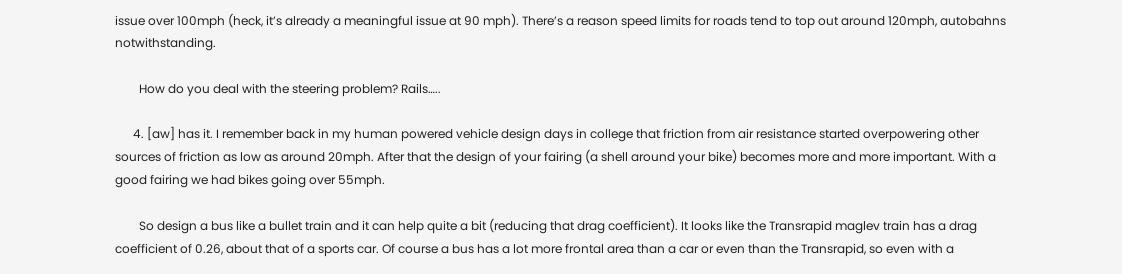issue over 100mph (heck, it’s already a meaningful issue at 90 mph). There’s a reason speed limits for roads tend to top out around 120mph, autobahns notwithstanding.

        How do you deal with the steering problem? Rails…..

      4. [aw] has it. I remember back in my human powered vehicle design days in college that friction from air resistance started overpowering other sources of friction as low as around 20mph. After that the design of your fairing (a shell around your bike) becomes more and more important. With a good fairing we had bikes going over 55mph.

        So design a bus like a bullet train and it can help quite a bit (reducing that drag coefficient). It looks like the Transrapid maglev train has a drag coefficient of 0.26, about that of a sports car. Of course a bus has a lot more frontal area than a car or even than the Transrapid, so even with a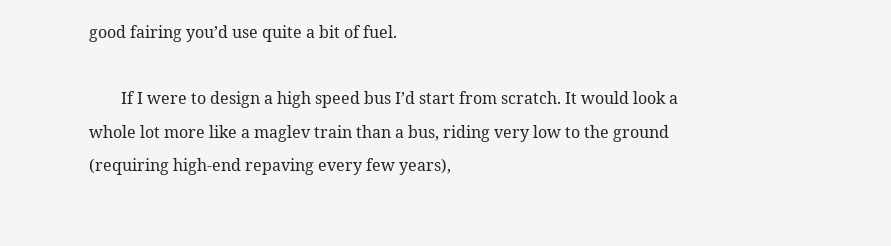good fairing you’d use quite a bit of fuel.

        If I were to design a high speed bus I’d start from scratch. It would look a whole lot more like a maglev train than a bus, riding very low to the ground (requiring high-end repaving every few years),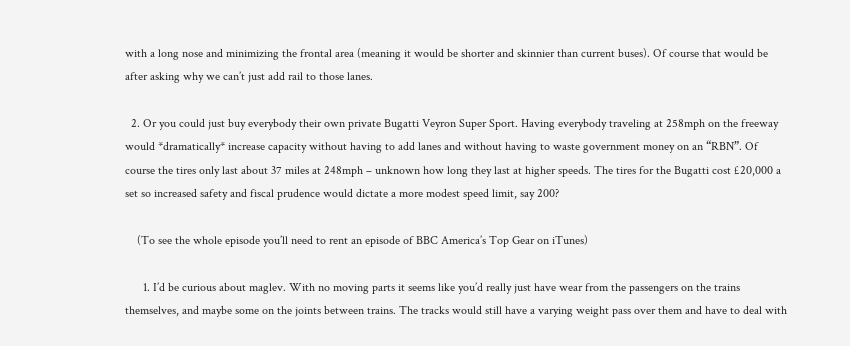with a long nose and minimizing the frontal area (meaning it would be shorter and skinnier than current buses). Of course that would be after asking why we can’t just add rail to those lanes.

  2. Or you could just buy everybody their own private Bugatti Veyron Super Sport. Having everybody traveling at 258mph on the freeway would *dramatically* increase capacity without having to add lanes and without having to waste government money on an “RBN”. Of course the tires only last about 37 miles at 248mph – unknown how long they last at higher speeds. The tires for the Bugatti cost £20,000 a set so increased safety and fiscal prudence would dictate a more modest speed limit, say 200?

    (To see the whole episode you’ll need to rent an episode of BBC America’s Top Gear on iTunes)

      1. I’d be curious about maglev. With no moving parts it seems like you’d really just have wear from the passengers on the trains themselves, and maybe some on the joints between trains. The tracks would still have a varying weight pass over them and have to deal with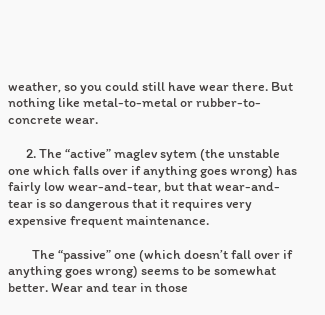weather, so you could still have wear there. But nothing like metal-to-metal or rubber-to-concrete wear.

      2. The “active” maglev sytem (the unstable one which falls over if anything goes wrong) has fairly low wear-and-tear, but that wear-and-tear is so dangerous that it requires very expensive frequent maintenance.

        The “passive” one (which doesn’t fall over if anything goes wrong) seems to be somewhat better. Wear and tear in those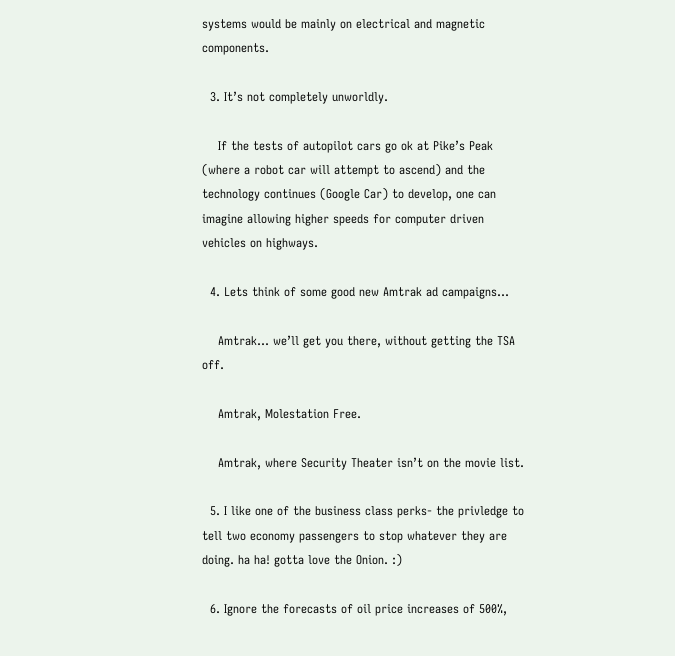systems would be mainly on electrical and magnetic components.

  3. It’s not completely unworldly.

    If the tests of autopilot cars go ok at Pike’s Peak (where a robot car will attempt to ascend) and the technology continues (Google Car) to develop, one can imagine allowing higher speeds for computer driven vehicles on highways.

  4. Lets think of some good new Amtrak ad campaigns…

    Amtrak… we’ll get you there, without getting the TSA off.

    Amtrak, Molestation Free.

    Amtrak, where Security Theater isn’t on the movie list.

  5. I like one of the business class perks- the privledge to tell two economy passengers to stop whatever they are doing. ha ha! gotta love the Onion. :)

  6. Ignore the forecasts of oil price increases of 500%,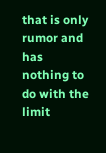that is only rumor and has nothing to do with the limit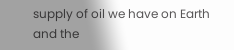supply of oil we have on Earth and the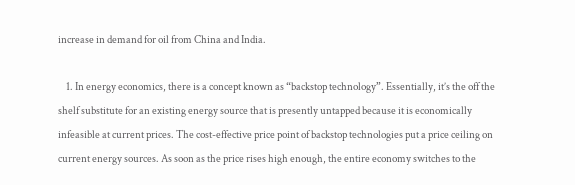increase in demand for oil from China and India.

    1. In energy economics, there is a concept known as “backstop technology”. Essentially, it’s the off the shelf substitute for an existing energy source that is presently untapped because it is economically infeasible at current prices. The cost-effective price point of backstop technologies put a price ceiling on current energy sources. As soon as the price rises high enough, the entire economy switches to the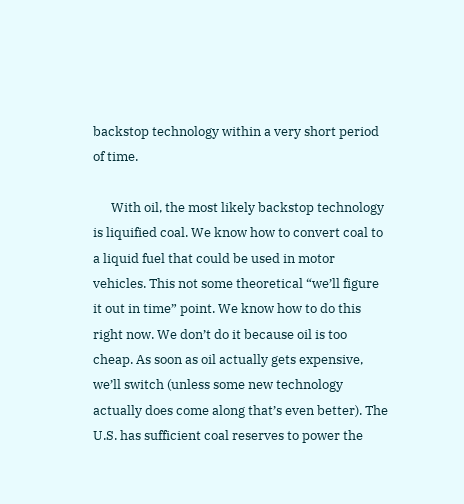backstop technology within a very short period of time.

      With oil, the most likely backstop technology is liquified coal. We know how to convert coal to a liquid fuel that could be used in motor vehicles. This not some theoretical “we’ll figure it out in time” point. We know how to do this right now. We don’t do it because oil is too cheap. As soon as oil actually gets expensive, we’ll switch (unless some new technology actually does come along that’s even better). The U.S. has sufficient coal reserves to power the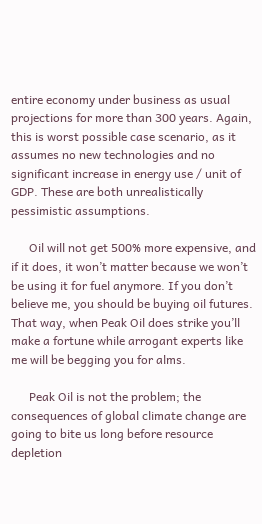entire economy under business as usual projections for more than 300 years. Again, this is worst possible case scenario, as it assumes no new technologies and no significant increase in energy use / unit of GDP. These are both unrealistically pessimistic assumptions.

      Oil will not get 500% more expensive, and if it does, it won’t matter because we won’t be using it for fuel anymore. If you don’t believe me, you should be buying oil futures. That way, when Peak Oil does strike you’ll make a fortune while arrogant experts like me will be begging you for alms.

      Peak Oil is not the problem; the consequences of global climate change are going to bite us long before resource depletion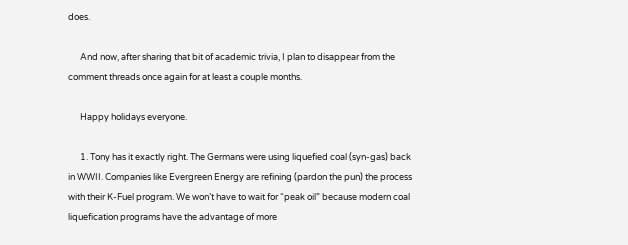does.

      And now, after sharing that bit of academic trivia, I plan to disappear from the comment threads once again for at least a couple months.

      Happy holidays everyone.

      1. Tony has it exactly right. The Germans were using liquefied coal (syn-gas) back in WWII. Companies like Evergreen Energy are refining (pardon the pun) the process with their K-Fuel program. We won’t have to wait for “peak oil” because modern coal liquefication programs have the advantage of more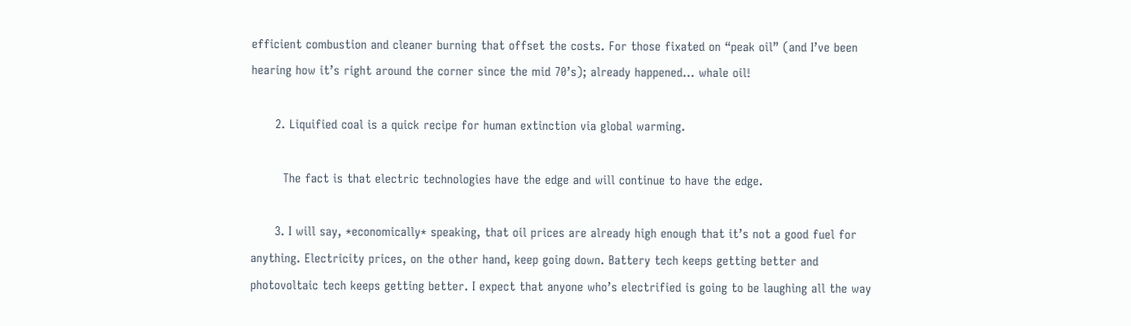efficient combustion and cleaner burning that offset the costs. For those fixated on “peak oil” (and I’ve been hearing how it’s right around the corner since the mid 70’s); already happened… whale oil!

      2. Liquified coal is a quick recipe for human extinction via global warming.

        The fact is that electric technologies have the edge and will continue to have the edge.

      3. I will say, *economically* speaking, that oil prices are already high enough that it’s not a good fuel for anything. Electricity prices, on the other hand, keep going down. Battery tech keeps getting better and photovoltaic tech keeps getting better. I expect that anyone who’s electrified is going to be laughing all the way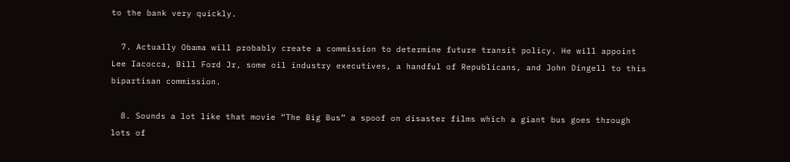to the bank very quickly.

  7. Actually Obama will probably create a commission to determine future transit policy. He will appoint Lee Iacocca, Bill Ford Jr, some oil industry executives, a handful of Republicans, and John Dingell to this bipartisan commission.

  8. Sounds a lot like that movie “The Big Bus” a spoof on disaster films which a giant bus goes through lots of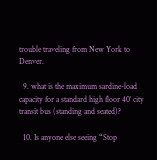trouble traveling from New York to Denver.

  9. what is the maximum sardine-load capacity for a standard high floor 40′ city transit bus (standing and seated)?

  10. Is anyone else seeing “Stop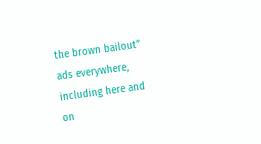the brown bailout” ads everywhere, including here and on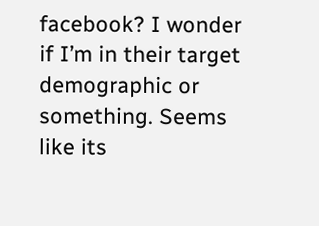facebook? I wonder if I’m in their target demographic or something. Seems like its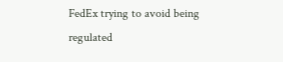FedEx trying to avoid being regulated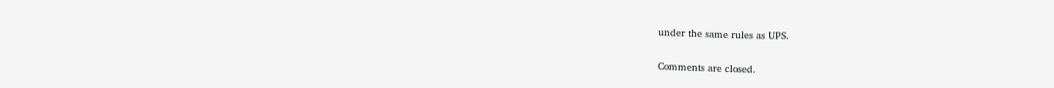under the same rules as UPS.

Comments are closed.